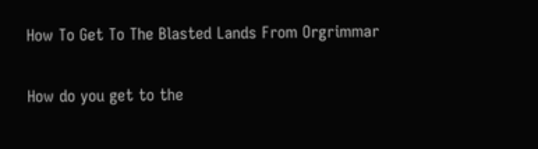How To Get To The Blasted Lands From Orgrimmar

How do you get to the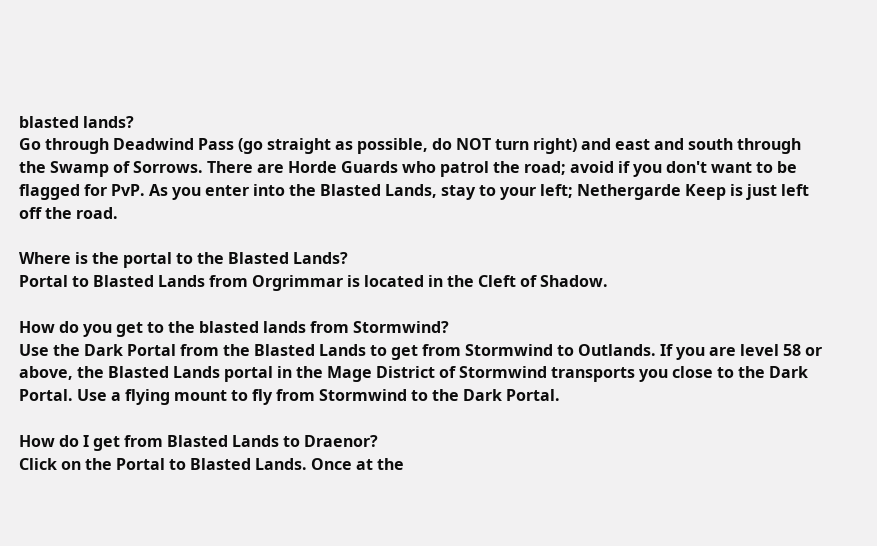blasted lands?
Go through Deadwind Pass (go straight as possible, do NOT turn right) and east and south through the Swamp of Sorrows. There are Horde Guards who patrol the road; avoid if you don't want to be flagged for PvP. As you enter into the Blasted Lands, stay to your left; Nethergarde Keep is just left off the road.

Where is the portal to the Blasted Lands?
Portal to Blasted Lands from Orgrimmar is located in the Cleft of Shadow.

How do you get to the blasted lands from Stormwind?
Use the Dark Portal from the Blasted Lands to get from Stormwind to Outlands. If you are level 58 or above, the Blasted Lands portal in the Mage District of Stormwind transports you close to the Dark Portal. Use a flying mount to fly from Stormwind to the Dark Portal.

How do I get from Blasted Lands to Draenor?
Click on the Portal to Blasted Lands. Once at the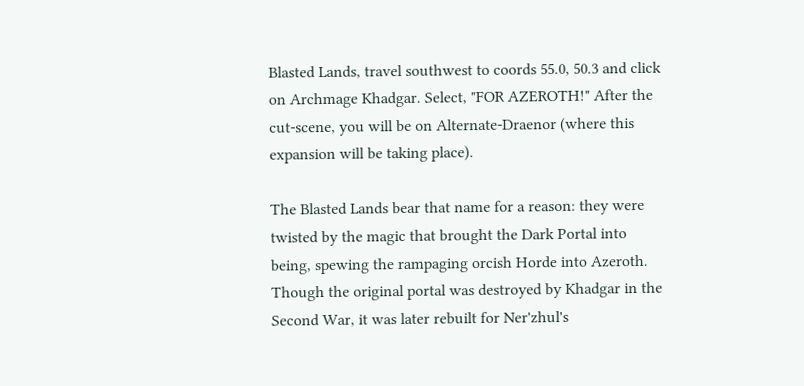Blasted Lands, travel southwest to coords 55.0, 50.3 and click on Archmage Khadgar. Select, "FOR AZEROTH!" After the cut-scene, you will be on Alternate-Draenor (where this expansion will be taking place).

The Blasted Lands bear that name for a reason: they were twisted by the magic that brought the Dark Portal into being, spewing the rampaging orcish Horde into Azeroth. Though the original portal was destroyed by Khadgar in the Second War, it was later rebuilt for Ner'zhul's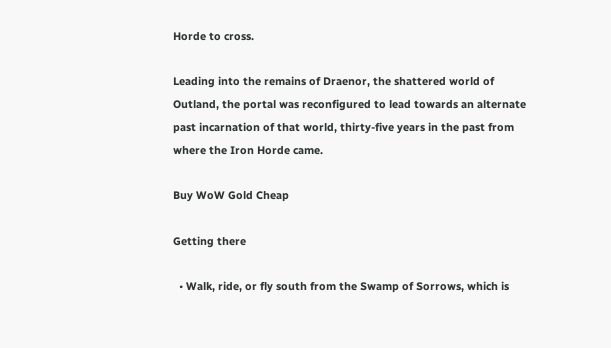Horde to cross.

Leading into the remains of Draenor, the shattered world of Outland, the portal was reconfigured to lead towards an alternate past incarnation of that world, thirty-five years in the past from where the Iron Horde came.

Buy WoW Gold Cheap

Getting there

  • Walk, ride, or fly south from the Swamp of Sorrows, which is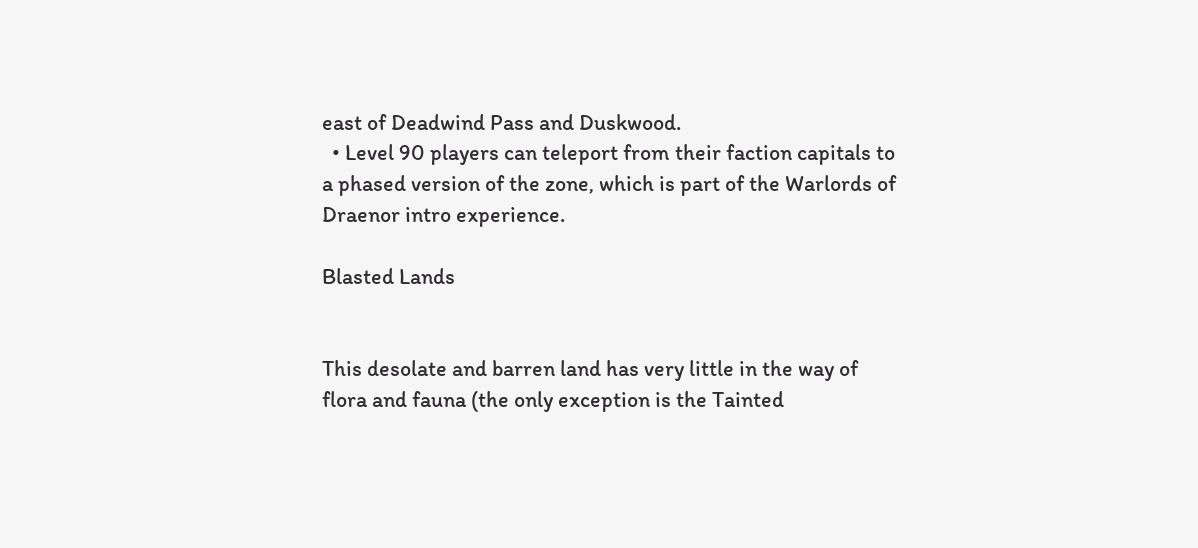east of Deadwind Pass and Duskwood.
  • Level 90 players can teleport from their faction capitals to a phased version of the zone, which is part of the Warlords of Draenor intro experience.

Blasted Lands


This desolate and barren land has very little in the way of flora and fauna (the only exception is the Tainted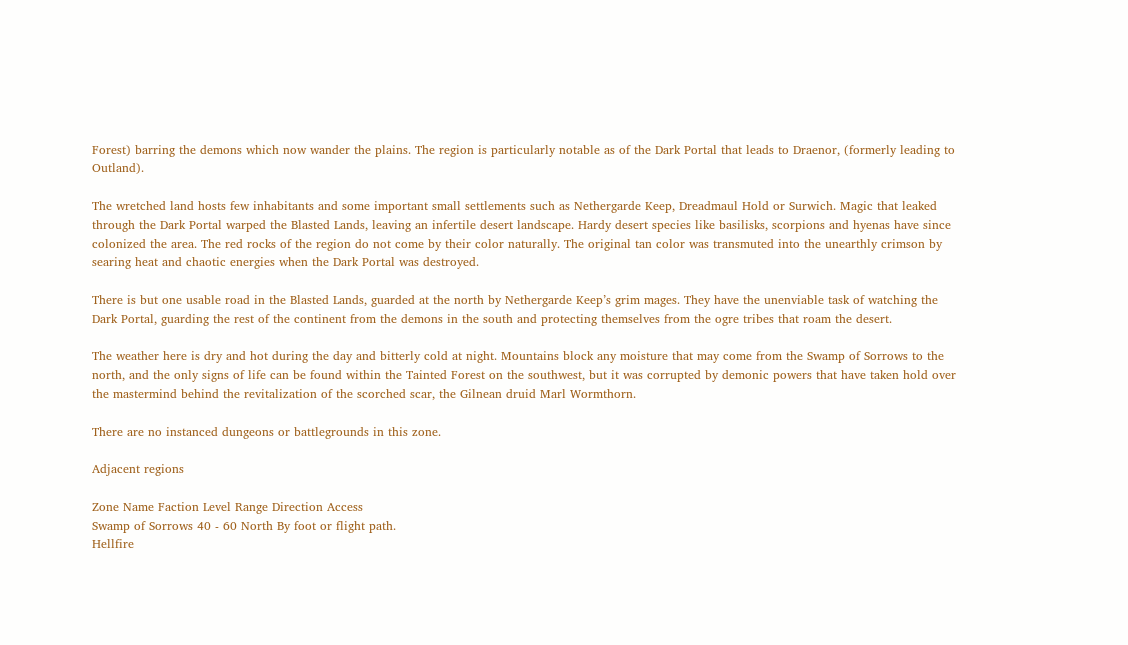Forest) barring the demons which now wander the plains. The region is particularly notable as of the Dark Portal that leads to Draenor, (formerly leading to Outland).

The wretched land hosts few inhabitants and some important small settlements such as Nethergarde Keep, Dreadmaul Hold or Surwich. Magic that leaked through the Dark Portal warped the Blasted Lands, leaving an infertile desert landscape. Hardy desert species like basilisks, scorpions and hyenas have since colonized the area. The red rocks of the region do not come by their color naturally. The original tan color was transmuted into the unearthly crimson by searing heat and chaotic energies when the Dark Portal was destroyed.

There is but one usable road in the Blasted Lands, guarded at the north by Nethergarde Keep’s grim mages. They have the unenviable task of watching the Dark Portal, guarding the rest of the continent from the demons in the south and protecting themselves from the ogre tribes that roam the desert.

The weather here is dry and hot during the day and bitterly cold at night. Mountains block any moisture that may come from the Swamp of Sorrows to the north, and the only signs of life can be found within the Tainted Forest on the southwest, but it was corrupted by demonic powers that have taken hold over the mastermind behind the revitalization of the scorched scar, the Gilnean druid Marl Wormthorn.

There are no instanced dungeons or battlegrounds in this zone.

Adjacent regions

Zone Name Faction Level Range Direction Access
Swamp of Sorrows 40 - 60 North By foot or flight path.
Hellfire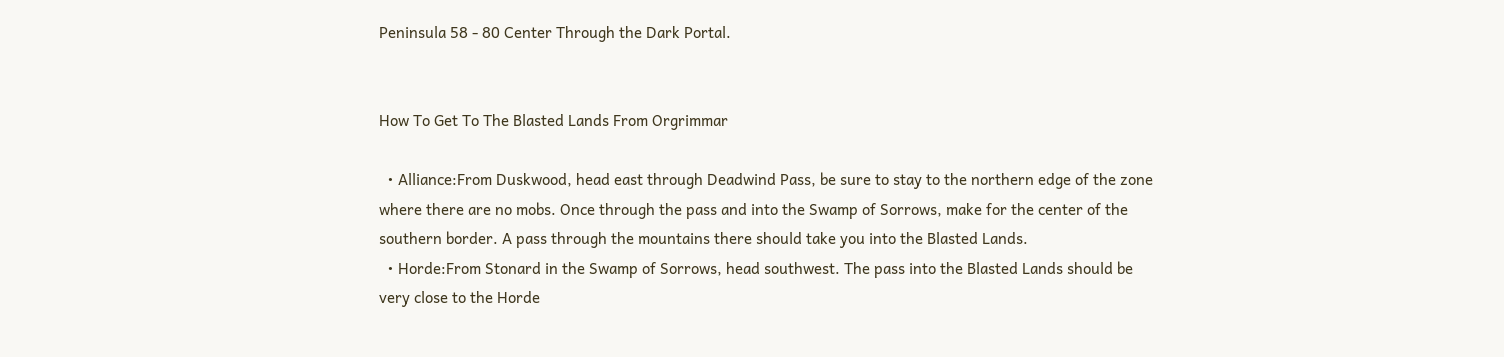Peninsula 58 - 80 Center Through the Dark Portal.


How To Get To The Blasted Lands From Orgrimmar

  • Alliance:From Duskwood, head east through Deadwind Pass, be sure to stay to the northern edge of the zone where there are no mobs. Once through the pass and into the Swamp of Sorrows, make for the center of the southern border. A pass through the mountains there should take you into the Blasted Lands.
  • Horde:From Stonard in the Swamp of Sorrows, head southwest. The pass into the Blasted Lands should be very close to the Horde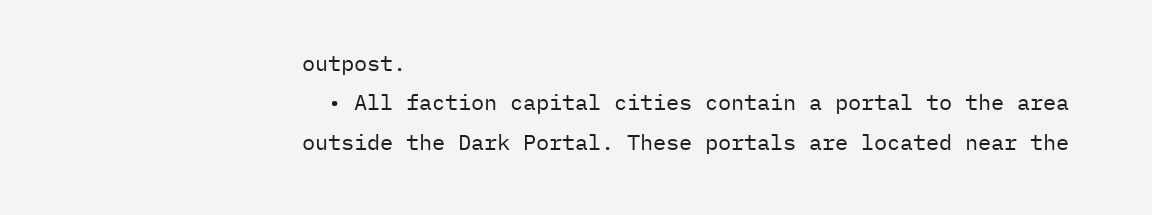outpost.
  • All faction capital cities contain a portal to the area outside the Dark Portal. These portals are located near the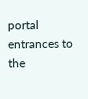portal entrances to the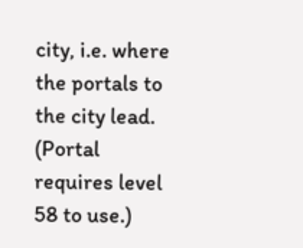city, i.e. where the portals to the city lead. (Portal requires level 58 to use.)